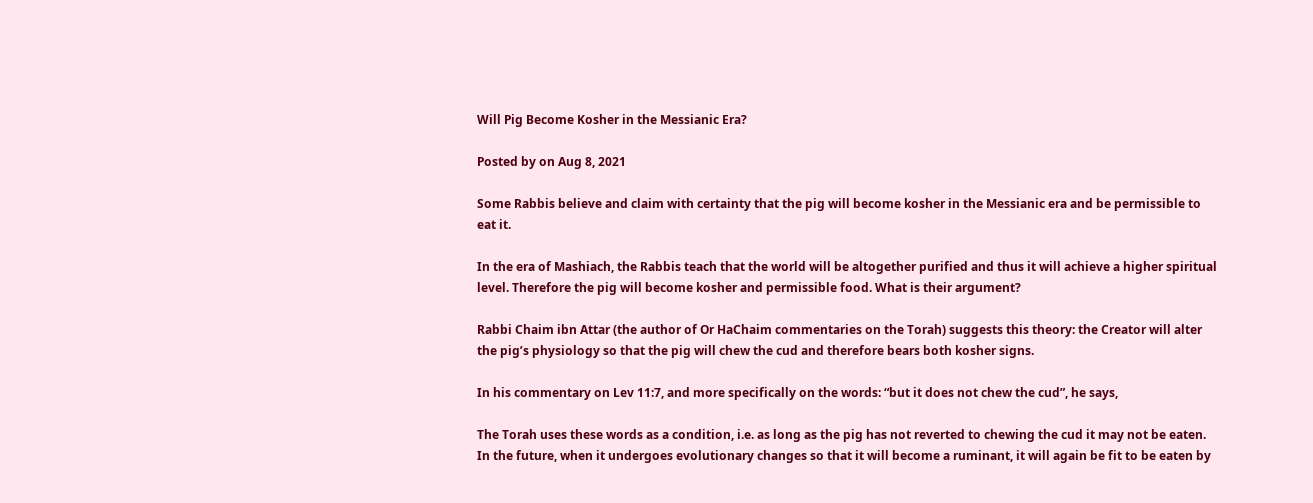Will Pig Become Kosher in the Messianic Era?

Posted by on Aug 8, 2021

Some Rabbis believe and claim with certainty that the pig will become kosher in the Messianic era and be permissible to eat it.

In the era of Mashiach, the Rabbis teach that the world will be altogether purified and thus it will achieve a higher spiritual level. Therefore the pig will become kosher and permissible food. What is their argument?

Rabbi Chaim ibn Attar (the author of Or HaChaim commentaries on the Torah) suggests this theory: the Creator will alter the pig’s physiology so that the pig will chew the cud and therefore bears both kosher signs.

In his commentary on Lev 11:7, and more specifically on the words: “but it does not chew the cud”, he says,

The Torah uses these words as a condition, i.e. as long as the pig has not reverted to chewing the cud it may not be eaten. In the future, when it undergoes evolutionary changes so that it will become a ruminant, it will again be fit to be eaten by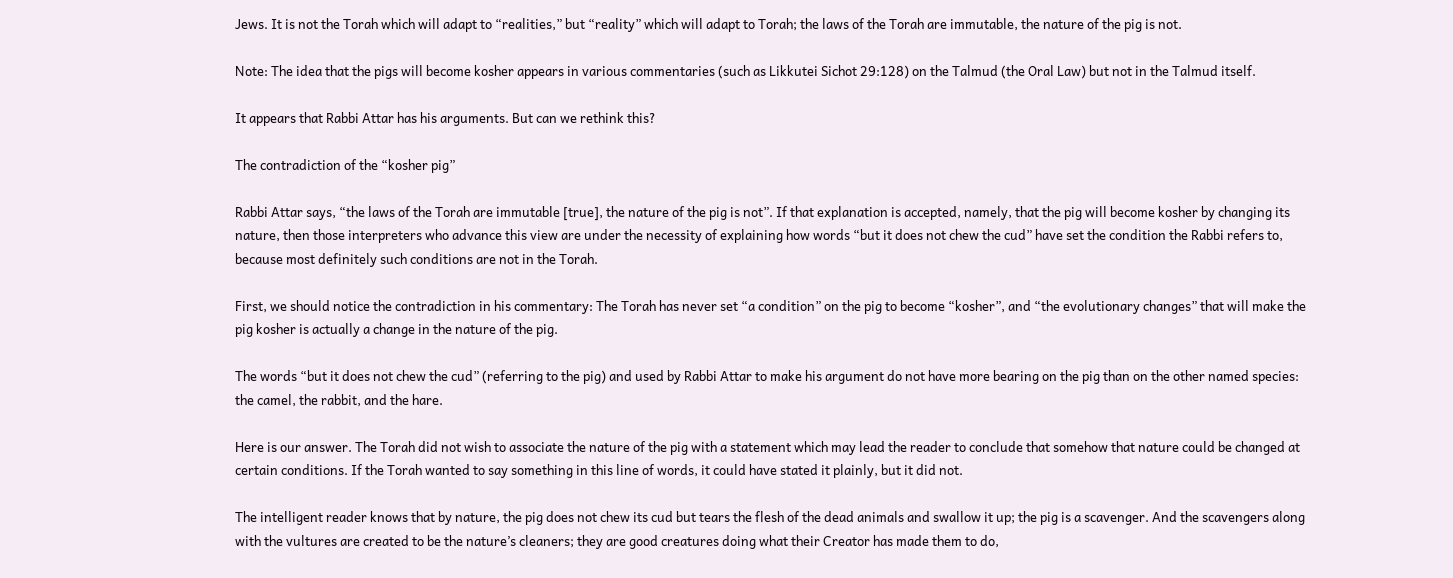Jews. It is not the Torah which will adapt to “realities,” but “reality” which will adapt to Torah; the laws of the Torah are immutable, the nature of the pig is not.

Note: The idea that the pigs will become kosher appears in various commentaries (such as Likkutei Sichot 29:128) on the Talmud (the Oral Law) but not in the Talmud itself.

It appears that Rabbi Attar has his arguments. But can we rethink this?

The contradiction of the “kosher pig”

Rabbi Attar says, “the laws of the Torah are immutable [true], the nature of the pig is not”. If that explanation is accepted, namely, that the pig will become kosher by changing its nature, then those interpreters who advance this view are under the necessity of explaining how words “but it does not chew the cud” have set the condition the Rabbi refers to, because most definitely such conditions are not in the Torah.

First, we should notice the contradiction in his commentary: The Torah has never set “a condition” on the pig to become “kosher”, and “the evolutionary changes” that will make the pig kosher is actually a change in the nature of the pig.

The words “but it does not chew the cud” (referring to the pig) and used by Rabbi Attar to make his argument do not have more bearing on the pig than on the other named species: the camel, the rabbit, and the hare.

Here is our answer. The Torah did not wish to associate the nature of the pig with a statement which may lead the reader to conclude that somehow that nature could be changed at certain conditions. If the Torah wanted to say something in this line of words, it could have stated it plainly, but it did not.

The intelligent reader knows that by nature, the pig does not chew its cud but tears the flesh of the dead animals and swallow it up; the pig is a scavenger. And the scavengers along with the vultures are created to be the nature’s cleaners; they are good creatures doing what their Creator has made them to do,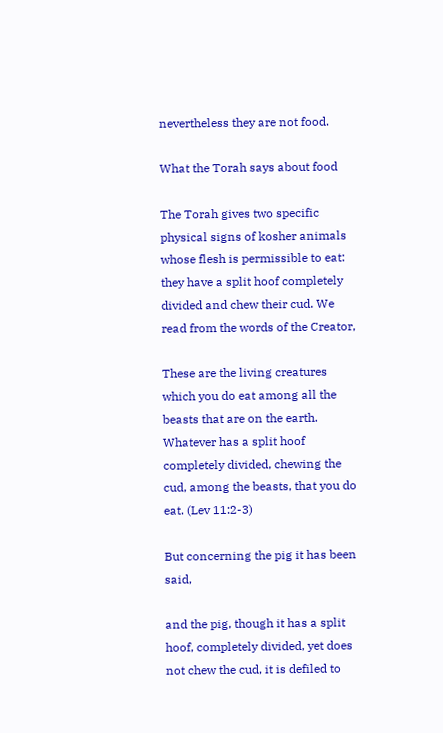nevertheless they are not food.

What the Torah says about food

The Torah gives two specific physical signs of kosher animals whose flesh is permissible to eat: they have a split hoof completely divided and chew their cud. We read from the words of the Creator,

These are the living creatures which you do eat among all the beasts that are on the earth. Whatever has a split hoof completely divided, chewing the cud, among the beasts, that you do eat. (Lev 11:2-3)

But concerning the pig it has been said,

and the pig, though it has a split hoof, completely divided, yet does not chew the cud, it is defiled to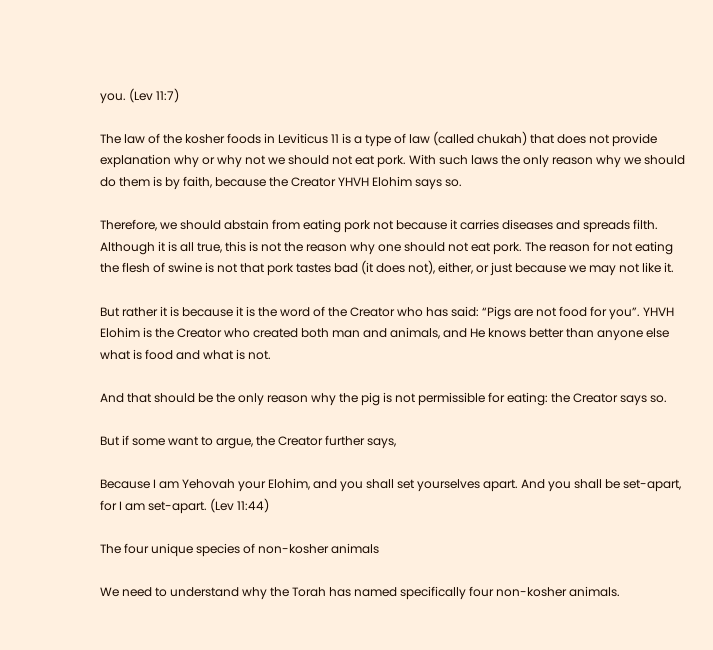you. (Lev 11:7)

The law of the kosher foods in Leviticus 11 is a type of law (called chukah) that does not provide explanation why or why not we should not eat pork. With such laws the only reason why we should do them is by faith, because the Creator YHVH Elohim says so.

Therefore, we should abstain from eating pork not because it carries diseases and spreads filth. Although it is all true, this is not the reason why one should not eat pork. The reason for not eating the flesh of swine is not that pork tastes bad (it does not), either, or just because we may not like it.

But rather it is because it is the word of the Creator who has said: “Pigs are not food for you”. YHVH Elohim is the Creator who created both man and animals, and He knows better than anyone else what is food and what is not.

And that should be the only reason why the pig is not permissible for eating: the Creator says so.

But if some want to argue, the Creator further says,

Because I am Yehovah your Elohim, and you shall set yourselves apart. And you shall be set-apart, for I am set-apart. (Lev 11:44)

The four unique species of non-kosher animals

We need to understand why the Torah has named specifically four non-kosher animals.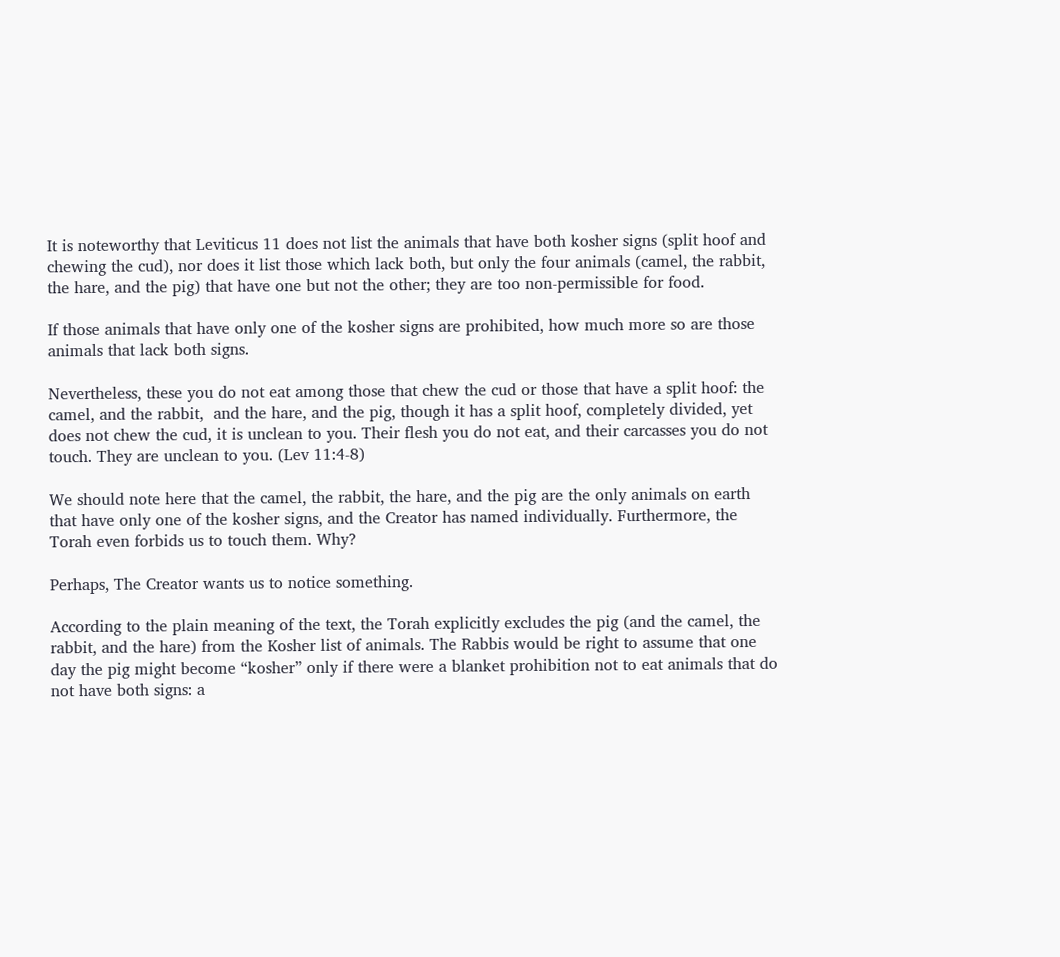It is noteworthy that Leviticus 11 does not list the animals that have both kosher signs (split hoof and chewing the cud), nor does it list those which lack both, but only the four animals (camel, the rabbit, the hare, and the pig) that have one but not the other; they are too non-permissible for food.

If those animals that have only one of the kosher signs are prohibited, how much more so are those animals that lack both signs.

Nevertheless, these you do not eat among those that chew the cud or those that have a split hoof: the camel, and the rabbit,  and the hare, and the pig, though it has a split hoof, completely divided, yet does not chew the cud, it is unclean to you. Their flesh you do not eat, and their carcasses you do not touch. They are unclean to you. (Lev 11:4-8)

We should note here that the camel, the rabbit, the hare, and the pig are the only animals on earth that have only one of the kosher signs, and the Creator has named individually. Furthermore, the Torah even forbids us to touch them. Why?

Perhaps, The Creator wants us to notice something.

According to the plain meaning of the text, the Torah explicitly excludes the pig (and the camel, the rabbit, and the hare) from the Kosher list of animals. The Rabbis would be right to assume that one day the pig might become “kosher” only if there were a blanket prohibition not to eat animals that do not have both signs: a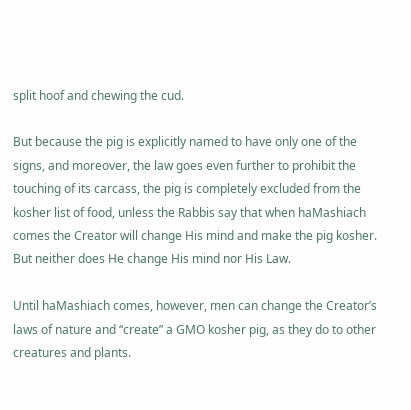split hoof and chewing the cud.

But because the pig is explicitly named to have only one of the signs, and moreover, the law goes even further to prohibit the touching of its carcass, the pig is completely excluded from the kosher list of food, unless the Rabbis say that when haMashiach comes the Creator will change His mind and make the pig kosher. But neither does He change His mind nor His Law.

Until haMashiach comes, however, men can change the Creator’s laws of nature and “create” a GMO kosher pig, as they do to other creatures and plants.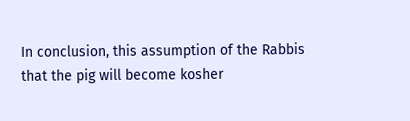In conclusion, this assumption of the Rabbis that the pig will become kosher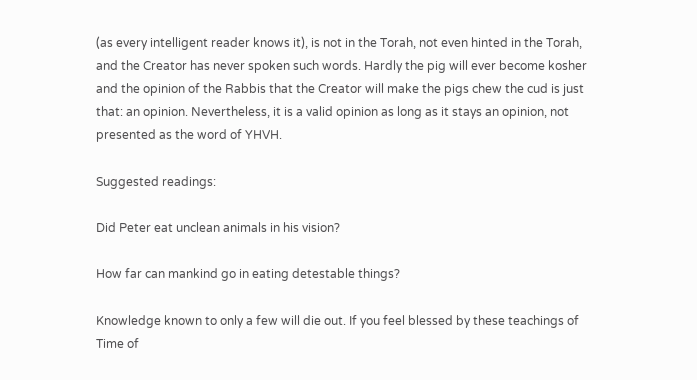(as every intelligent reader knows it), is not in the Torah, not even hinted in the Torah, and the Creator has never spoken such words. Hardly the pig will ever become kosher and the opinion of the Rabbis that the Creator will make the pigs chew the cud is just that: an opinion. Nevertheless, it is a valid opinion as long as it stays an opinion, not presented as the word of YHVH.

Suggested readings:

Did Peter eat unclean animals in his vision?

How far can mankind go in eating detestable things?

Knowledge known to only a few will die out. If you feel blessed by these teachings of Time of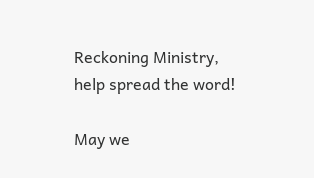Reckoning Ministry, help spread the word!

May we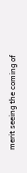merit seeing the coming of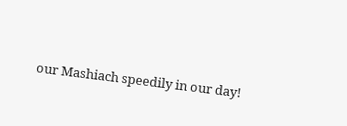our Mashiach speedily in our day!